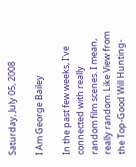Saturday, July 05, 2008

I Am George Bailey

In the past few weeks, I've connected with really random film scenes. I mean, really random. Like View from the Top-Good Will Hunting-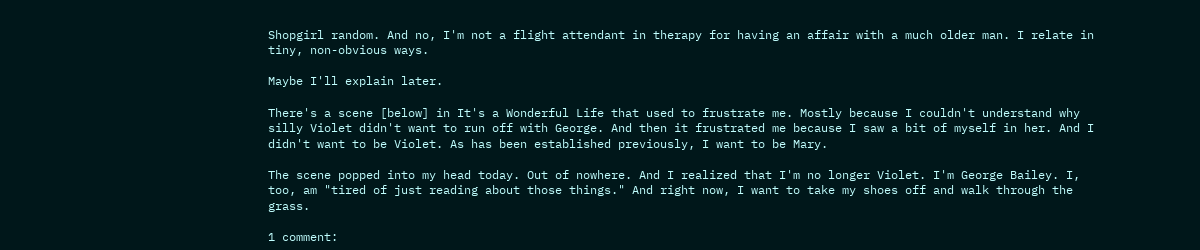Shopgirl random. And no, I'm not a flight attendant in therapy for having an affair with a much older man. I relate in tiny, non-obvious ways.

Maybe I'll explain later.

There's a scene [below] in It's a Wonderful Life that used to frustrate me. Mostly because I couldn't understand why silly Violet didn't want to run off with George. And then it frustrated me because I saw a bit of myself in her. And I didn't want to be Violet. As has been established previously, I want to be Mary.

The scene popped into my head today. Out of nowhere. And I realized that I'm no longer Violet. I'm George Bailey. I, too, am "tired of just reading about those things." And right now, I want to take my shoes off and walk through the grass.

1 comment: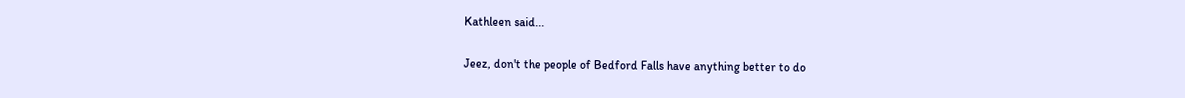Kathleen said...

Jeez, don't the people of Bedford Falls have anything better to do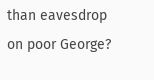than eavesdrop on poor George?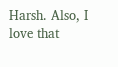Harsh. Also, I love that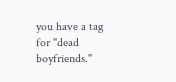you have a tag for "dead boyfriends."